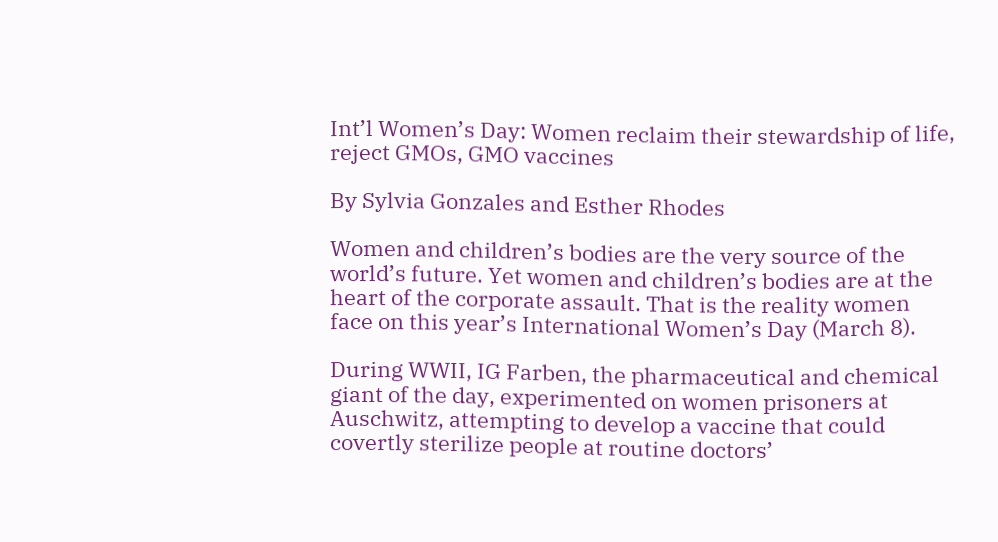Int’l Women’s Day: Women reclaim their stewardship of life, reject GMOs, GMO vaccines

By Sylvia Gonzales and Esther Rhodes

Women and children’s bodies are the very source of the world’s future. Yet women and children’s bodies are at the heart of the corporate assault. That is the reality women face on this year’s International Women’s Day (March 8).

During WWII, IG Farben, the pharmaceutical and chemical giant of the day, experimented on women prisoners at Auschwitz, attempting to develop a vaccine that could covertly sterilize people at routine doctors’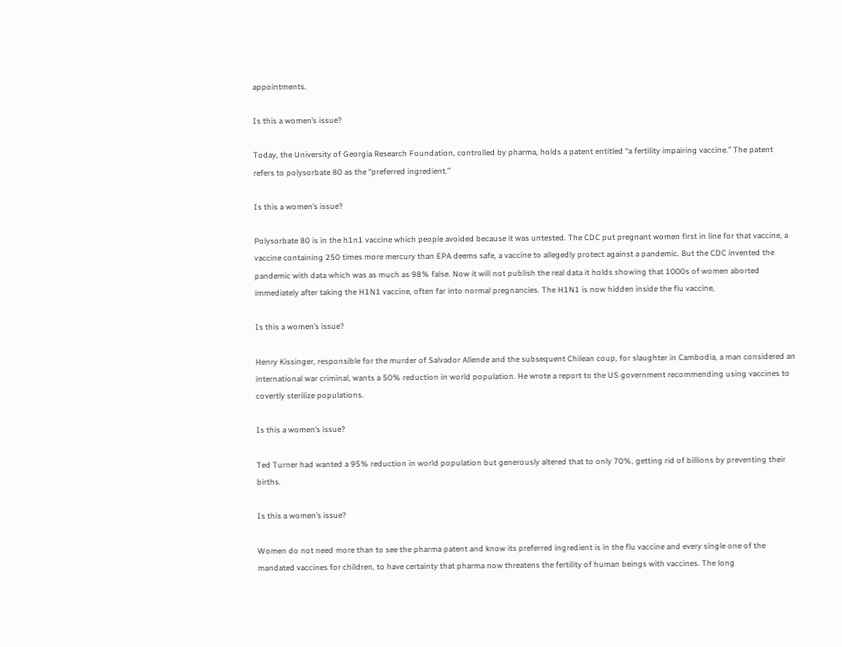appointments.

Is this a women’s issue?

Today, the University of Georgia Research Foundation, controlled by pharma, holds a patent entitled “a fertility impairing vaccine.” The patent refers to polysorbate 80 as the “preferred ingredient.”

Is this a women’s issue?

Polysorbate 80 is in the h1n1 vaccine which people avoided because it was untested. The CDC put pregnant women first in line for that vaccine, a vaccine containing 250 times more mercury than EPA deems safe, a vaccine to allegedly protect against a pandemic. But the CDC invented the pandemic with data which was as much as 98% false. Now it will not publish the real data it holds showing that 1000s of women aborted immediately after taking the H1N1 vaccine, often far into normal pregnancies. The H1N1 is now hidden inside the flu vaccine,

Is this a women’s issue?

Henry Kissinger, responsible for the murder of Salvador Allende and the subsequent Chilean coup, for slaughter in Cambodia, a man considered an international war criminal, wants a 50% reduction in world population. He wrote a report to the US government recommending using vaccines to covertly sterilize populations.

Is this a women’s issue?

Ted Turner had wanted a 95% reduction in world population but generously altered that to only 70%, getting rid of billions by preventing their births.

Is this a women’s issue?

Women do not need more than to see the pharma patent and know its preferred ingredient is in the flu vaccine and every single one of the mandated vaccines for children, to have certainty that pharma now threatens the fertility of human beings with vaccines. The long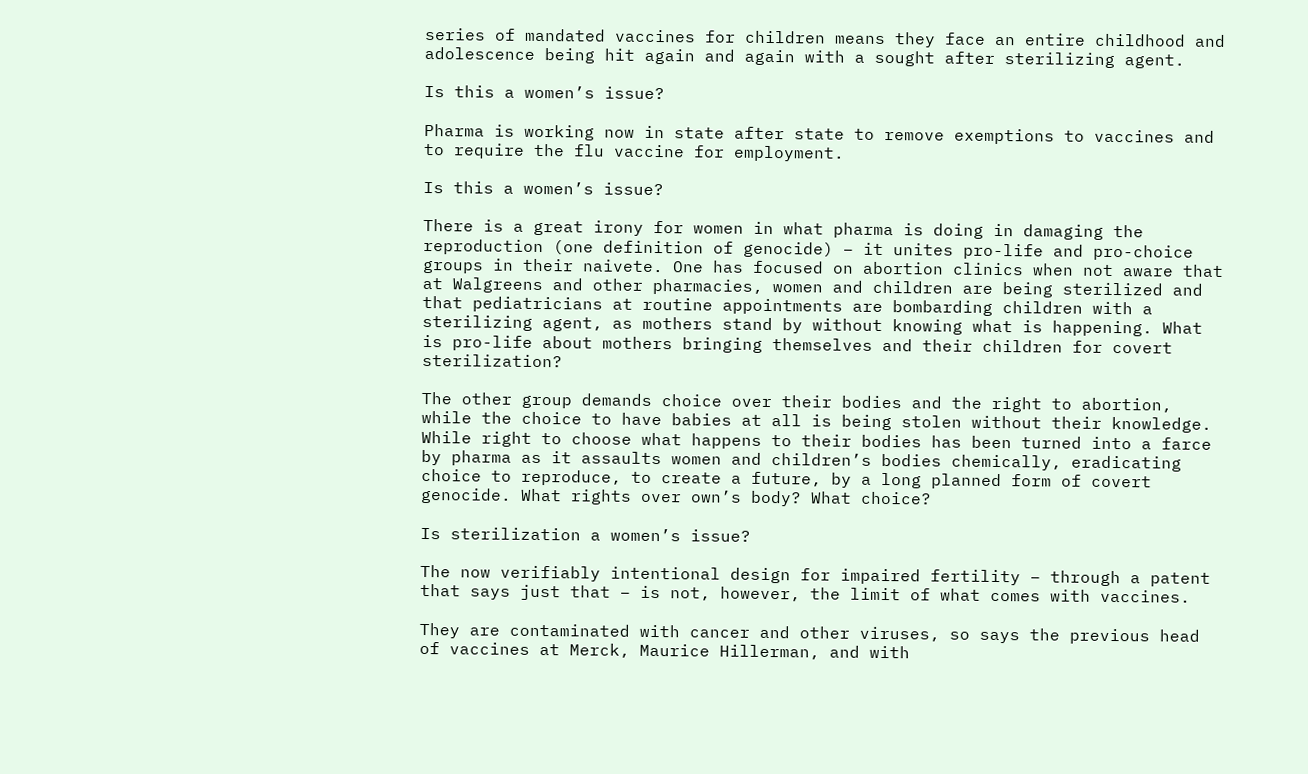series of mandated vaccines for children means they face an entire childhood and adolescence being hit again and again with a sought after sterilizing agent.

Is this a women’s issue?

Pharma is working now in state after state to remove exemptions to vaccines and to require the flu vaccine for employment.

Is this a women’s issue?

There is a great irony for women in what pharma is doing in damaging the reproduction (one definition of genocide) – it unites pro-life and pro-choice groups in their naivete. One has focused on abortion clinics when not aware that at Walgreens and other pharmacies, women and children are being sterilized and that pediatricians at routine appointments are bombarding children with a sterilizing agent, as mothers stand by without knowing what is happening. What is pro-life about mothers bringing themselves and their children for covert sterilization?

The other group demands choice over their bodies and the right to abortion, while the choice to have babies at all is being stolen without their knowledge. While right to choose what happens to their bodies has been turned into a farce by pharma as it assaults women and children’s bodies chemically, eradicating choice to reproduce, to create a future, by a long planned form of covert genocide. What rights over own’s body? What choice?

Is sterilization a women’s issue?

The now verifiably intentional design for impaired fertility – through a patent that says just that – is not, however, the limit of what comes with vaccines.

They are contaminated with cancer and other viruses, so says the previous head of vaccines at Merck, Maurice Hillerman, and with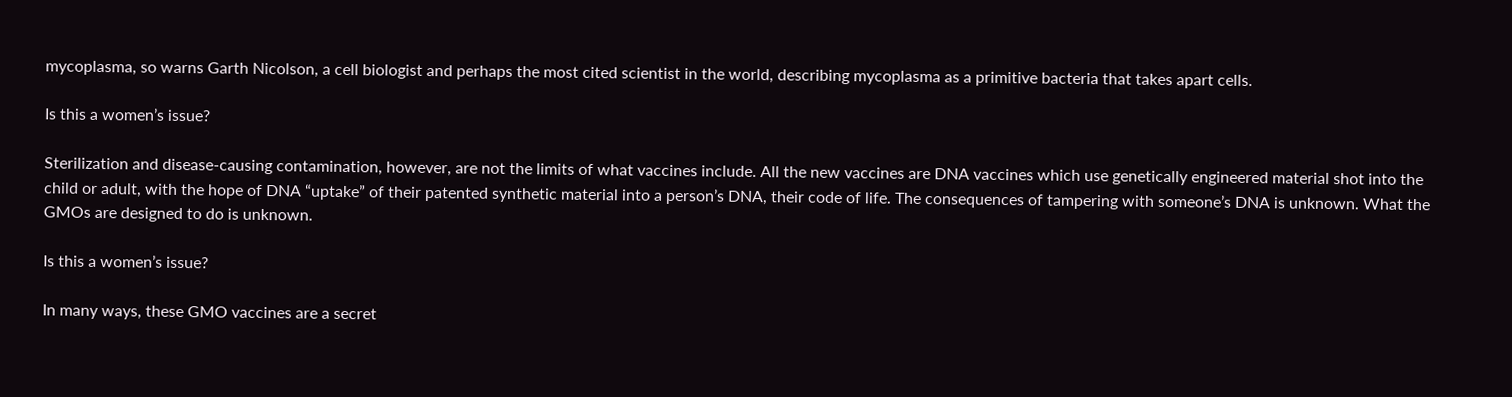mycoplasma, so warns Garth Nicolson, a cell biologist and perhaps the most cited scientist in the world, describing mycoplasma as a primitive bacteria that takes apart cells.

Is this a women’s issue?

Sterilization and disease-causing contamination, however, are not the limits of what vaccines include. All the new vaccines are DNA vaccines which use genetically engineered material shot into the child or adult, with the hope of DNA “uptake” of their patented synthetic material into a person’s DNA, their code of life. The consequences of tampering with someone’s DNA is unknown. What the GMOs are designed to do is unknown.

Is this a women’s issue?

In many ways, these GMO vaccines are a secret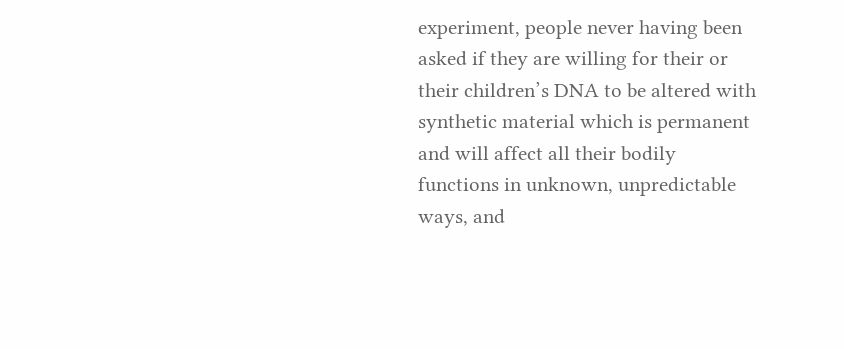experiment, people never having been asked if they are willing for their or their children’s DNA to be altered with synthetic material which is permanent and will affect all their bodily functions in unknown, unpredictable ways, and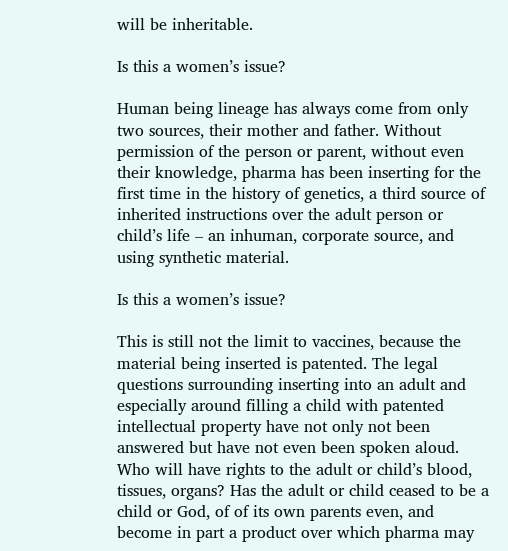will be inheritable.

Is this a women’s issue?

Human being lineage has always come from only two sources, their mother and father. Without permission of the person or parent, without even their knowledge, pharma has been inserting for the first time in the history of genetics, a third source of inherited instructions over the adult person or child’s life – an inhuman, corporate source, and using synthetic material.

Is this a women’s issue?

This is still not the limit to vaccines, because the material being inserted is patented. The legal questions surrounding inserting into an adult and especially around filling a child with patented intellectual property have not only not been answered but have not even been spoken aloud. Who will have rights to the adult or child’s blood, tissues, organs? Has the adult or child ceased to be a child or God, of of its own parents even, and become in part a product over which pharma may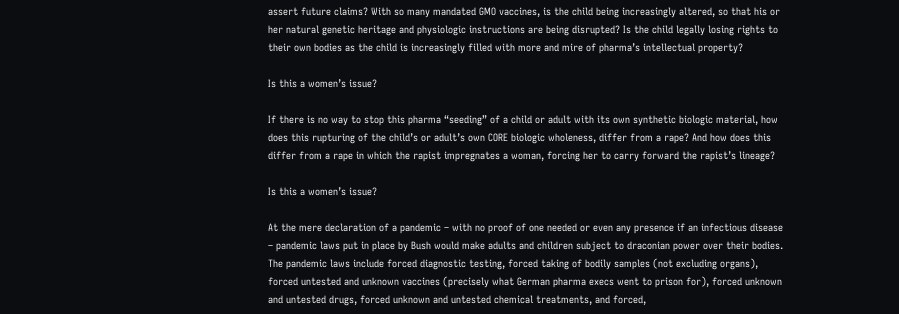assert future claims? With so many mandated GMO vaccines, is the child being increasingly altered, so that his or her natural genetic heritage and physiologic instructions are being disrupted? Is the child legally losing rights to their own bodies as the child is increasingly filled with more and mire of pharma’s intellectual property?

Is this a women’s issue?

If there is no way to stop this pharma “seeding” of a child or adult with its own synthetic biologic material, how does this rupturing of the child’s or adult’s own CORE biologic wholeness, differ from a rape? And how does this differ from a rape in which the rapist impregnates a woman, forcing her to carry forward the rapist’s lineage?

Is this a women’s issue?

At the mere declaration of a pandemic – with no proof of one needed or even any presence if an infectious disease – pandemic laws put in place by Bush would make adults and children subject to draconian power over their bodies. The pandemic laws include forced diagnostic testing, forced taking of bodily samples (not excluding organs), forced untested and unknown vaccines (precisely what German pharma execs went to prison for), forced unknown and untested drugs, forced unknown and untested chemical treatments, and forced,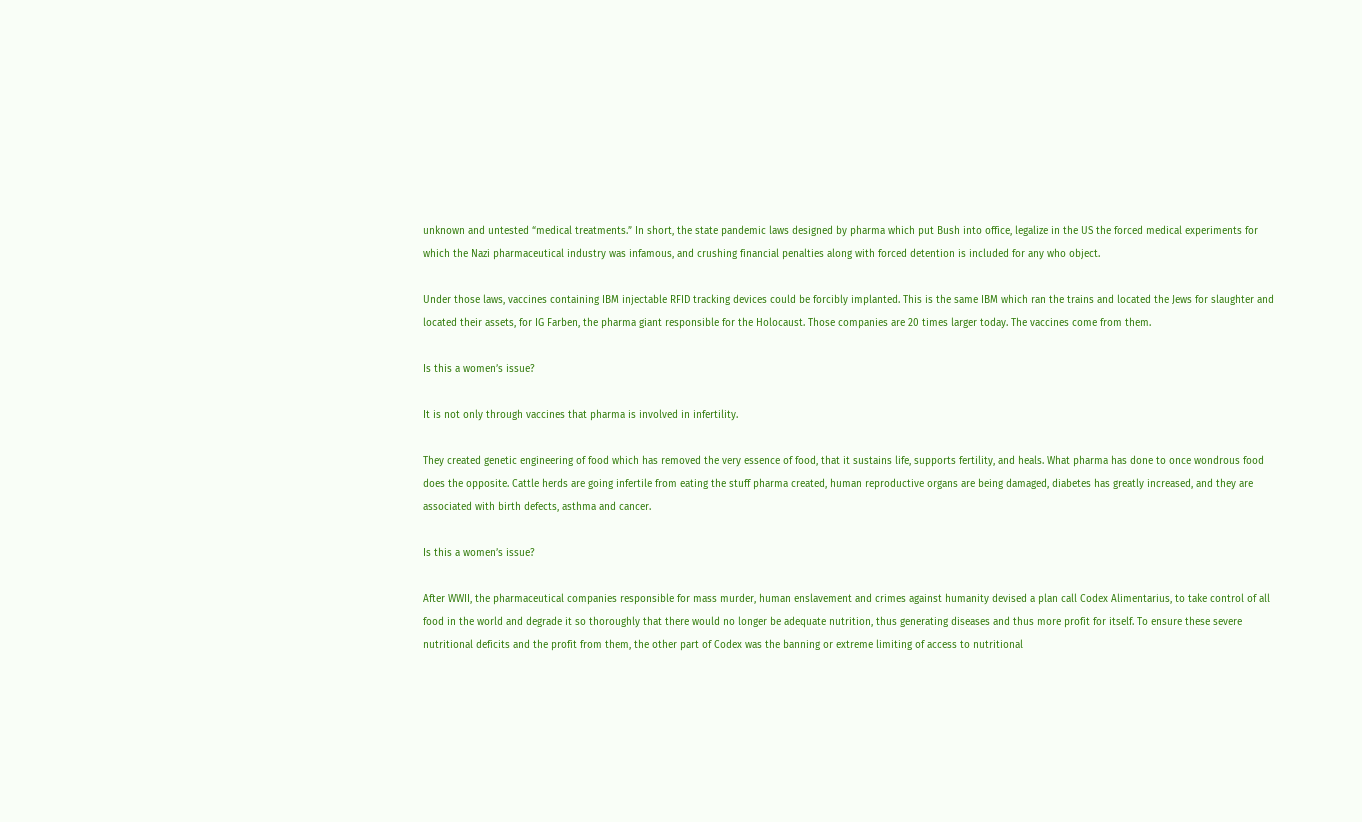unknown and untested “medical treatments.” In short, the state pandemic laws designed by pharma which put Bush into office, legalize in the US the forced medical experiments for which the Nazi pharmaceutical industry was infamous, and crushing financial penalties along with forced detention is included for any who object.

Under those laws, vaccines containing IBM injectable RFID tracking devices could be forcibly implanted. This is the same IBM which ran the trains and located the Jews for slaughter and located their assets, for IG Farben, the pharma giant responsible for the Holocaust. Those companies are 20 times larger today. The vaccines come from them.

Is this a women’s issue?

It is not only through vaccines that pharma is involved in infertility.

They created genetic engineering of food which has removed the very essence of food, that it sustains life, supports fertility, and heals. What pharma has done to once wondrous food does the opposite. Cattle herds are going infertile from eating the stuff pharma created, human reproductive organs are being damaged, diabetes has greatly increased, and they are associated with birth defects, asthma and cancer.

Is this a women’s issue?

After WWII, the pharmaceutical companies responsible for mass murder, human enslavement and crimes against humanity devised a plan call Codex Alimentarius, to take control of all food in the world and degrade it so thoroughly that there would no longer be adequate nutrition, thus generating diseases and thus more profit for itself. To ensure these severe nutritional deficits and the profit from them, the other part of Codex was the banning or extreme limiting of access to nutritional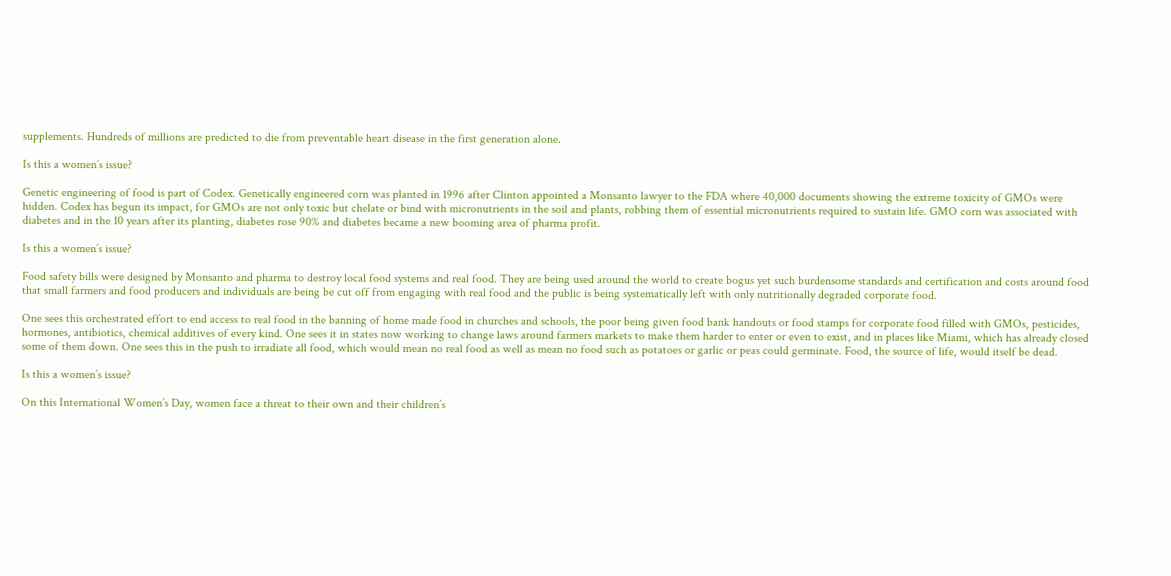supplements. Hundreds of millions are predicted to die from preventable heart disease in the first generation alone.

Is this a women’s issue?

Genetic engineering of food is part of Codex. Genetically engineered corn was planted in 1996 after Clinton appointed a Monsanto lawyer to the FDA where 40,000 documents showing the extreme toxicity of GMOs were hidden. Codex has begun its impact, for GMOs are not only toxic but chelate or bind with micronutrients in the soil and plants, robbing them of essential micronutrients required to sustain life. GMO corn was associated with diabetes and in the 10 years after its planting, diabetes rose 90% and diabetes became a new booming area of pharma profit.

Is this a women’s issue?

Food safety bills were designed by Monsanto and pharma to destroy local food systems and real food. They are being used around the world to create bogus yet such burdensome standards and certification and costs around food that small farmers and food producers and individuals are being be cut off from engaging with real food and the public is being systematically left with only nutritionally degraded corporate food.

One sees this orchestrated effort to end access to real food in the banning of home made food in churches and schools, the poor being given food bank handouts or food stamps for corporate food filled with GMOs, pesticides, hormones, antibiotics, chemical additives of every kind. One sees it in states now working to change laws around farmers markets to make them harder to enter or even to exist, and in places like Miami, which has already closed some of them down. One sees this in the push to irradiate all food, which would mean no real food as well as mean no food such as potatoes or garlic or peas could germinate. Food, the source of life, would itself be dead.

Is this a women’s issue?

On this International Women’s Day, women face a threat to their own and their children’s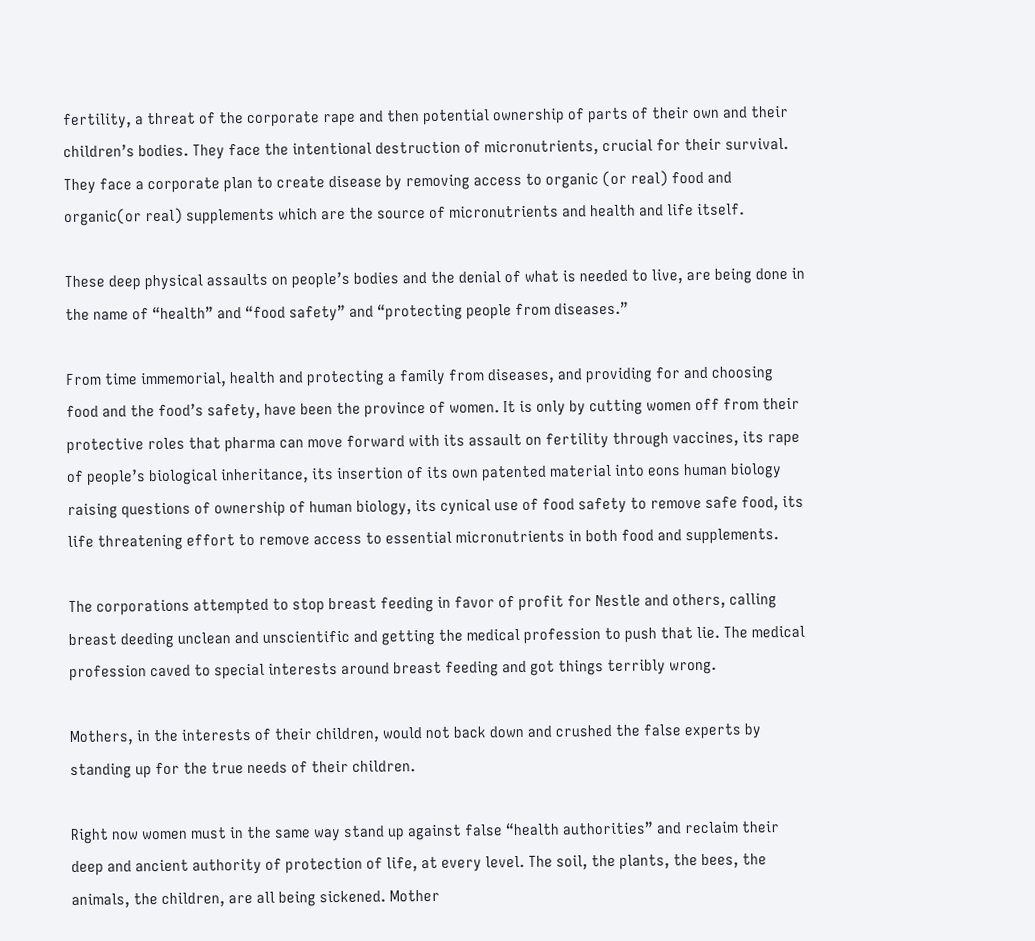fertility, a threat of the corporate rape and then potential ownership of parts of their own and their children’s bodies. They face the intentional destruction of micronutrients, crucial for their survival. They face a corporate plan to create disease by removing access to organic (or real) food and organic(or real) supplements which are the source of micronutrients and health and life itself.

These deep physical assaults on people’s bodies and the denial of what is needed to live, are being done in the name of “health” and “food safety” and “protecting people from diseases.”

From time immemorial, health and protecting a family from diseases, and providing for and choosing food and the food’s safety, have been the province of women. It is only by cutting women off from their protective roles that pharma can move forward with its assault on fertility through vaccines, its rape of people’s biological inheritance, its insertion of its own patented material into eons human biology raising questions of ownership of human biology, its cynical use of food safety to remove safe food, its life threatening effort to remove access to essential micronutrients in both food and supplements.

The corporations attempted to stop breast feeding in favor of profit for Nestle and others, calling breast deeding unclean and unscientific and getting the medical profession to push that lie. The medical profession caved to special interests around breast feeding and got things terribly wrong.

Mothers, in the interests of their children, would not back down and crushed the false experts by standing up for the true needs of their children.

Right now women must in the same way stand up against false “health authorities” and reclaim their deep and ancient authority of protection of life, at every level. The soil, the plants, the bees, the animals, the children, are all being sickened. Mother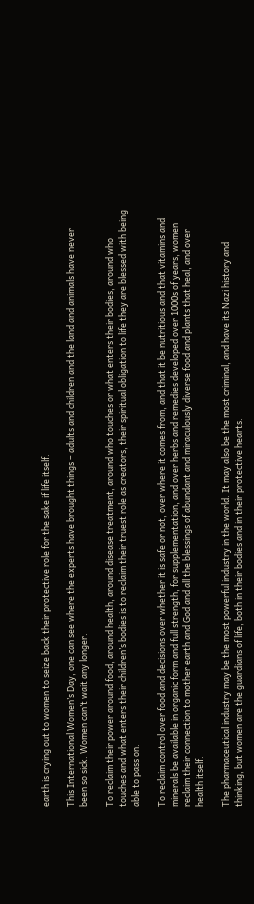earth is crying out to women to seize back their protective role for the sake if life itself.

This International Women’s Day, one can see where the experts have brought things – adults and children and the land and animals have never been so sick. Women can’t wait any longer.

To reclaim their power around food, around health, around disease treatment, around who touches or what enters their bodies, around who touches and what enters their children’s bodies is to reclaim their truest role as creators, their spiritual obligation to life they are blessed with being able to pass on.

To reclaim control over food and decisions over whether it is safe or not, over where it comes from, and that it be nutritious and that vitamins and minerals be available in organic form and full strength, for supplementation, and over herbs and remedies developed over 1000s of years, women reclaim their connection to mother earth and God and all the blessings of abundant and miraculously diverse food and plants that heal, and over health itself.

The pharmaceutical industry may be the most powerful industry in the world. It may also be the most criminal, and have its Nazi history and thinking, but women are the guardians of life, both in their bodies and in their protective hearts.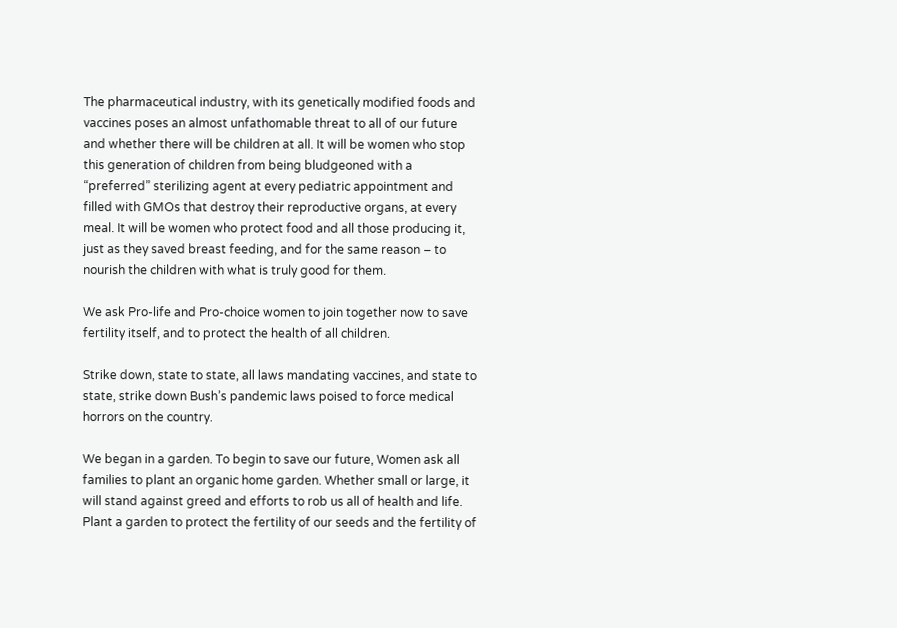The pharmaceutical industry, with its genetically modified foods and vaccines poses an almost unfathomable threat to all of our future and whether there will be children at all. It will be women who stop this generation of children from being bludgeoned with a “preferred” sterilizing agent at every pediatric appointment and filled with GMOs that destroy their reproductive organs, at every meal. It will be women who protect food and all those producing it, just as they saved breast feeding, and for the same reason – to nourish the children with what is truly good for them.

We ask Pro-life and Pro-choice women to join together now to save fertility itself, and to protect the health of all children.

Strike down, state to state, all laws mandating vaccines, and state to state, strike down Bush’s pandemic laws poised to force medical horrors on the country.

We began in a garden. To begin to save our future, Women ask all families to plant an organic home garden. Whether small or large, it will stand against greed and efforts to rob us all of health and life. Plant a garden to protect the fertility of our seeds and the fertility of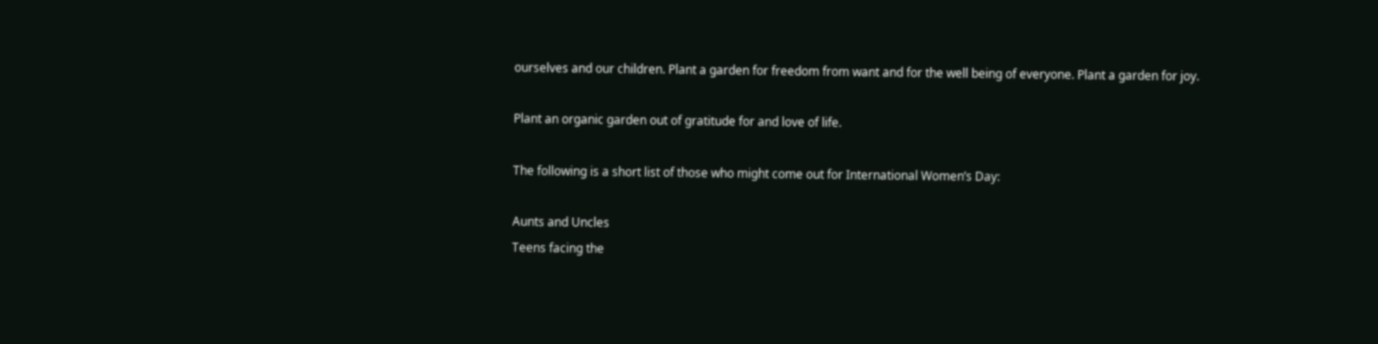ourselves and our children. Plant a garden for freedom from want and for the well being of everyone. Plant a garden for joy.

Plant an organic garden out of gratitude for and love of life.

The following is a short list of those who might come out for International Women’s Day:

Aunts and Uncles
Teens facing the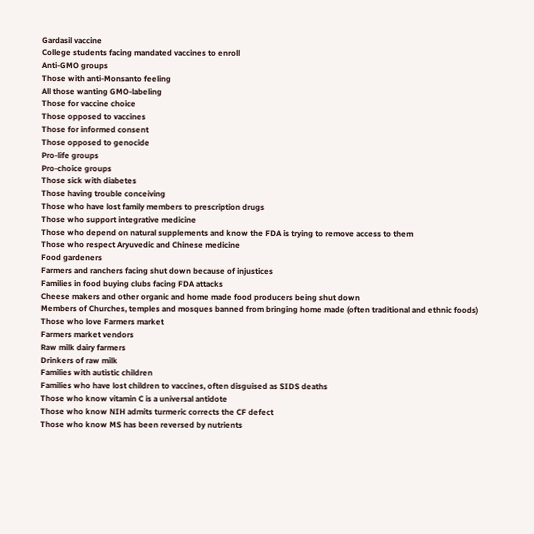Gardasil vaccine
College students facing mandated vaccines to enroll
Anti-GMO groups
Those with anti-Monsanto feeling
All those wanting GMO-labeling
Those for vaccine choice
Those opposed to vaccines
Those for informed consent
Those opposed to genocide
Pro-life groups
Pro-choice groups
Those sick with diabetes
Those having trouble conceiving
Those who have lost family members to prescription drugs
Those who support integrative medicine
Those who depend on natural supplements and know the FDA is trying to remove access to them
Those who respect Aryuvedic and Chinese medicine
Food gardeners
Farmers and ranchers facing shut down because of injustices
Families in food buying clubs facing FDA attacks
Cheese makers and other organic and home made food producers being shut down
Members of Churches, temples and mosques banned from bringing home made (often traditional and ethnic foods)
Those who love Farmers market
Farmers market vendors
Raw milk dairy farmers
Drinkers of raw milk
Families with autistic children
Families who have lost children to vaccines, often disguised as SIDS deaths
Those who know vitamin C is a universal antidote
Those who know NIH admits turmeric corrects the CF defect
Those who know MS has been reversed by nutrients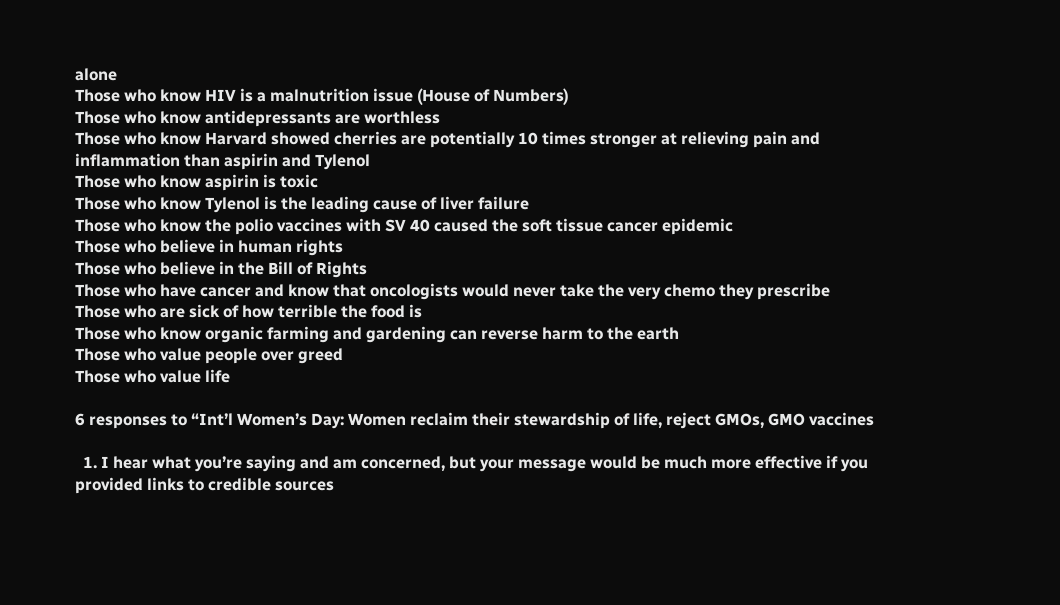alone
Those who know HIV is a malnutrition issue (House of Numbers)
Those who know antidepressants are worthless
Those who know Harvard showed cherries are potentially 10 times stronger at relieving pain and inflammation than aspirin and Tylenol
Those who know aspirin is toxic
Those who know Tylenol is the leading cause of liver failure
Those who know the polio vaccines with SV 40 caused the soft tissue cancer epidemic
Those who believe in human rights
Those who believe in the Bill of Rights
Those who have cancer and know that oncologists would never take the very chemo they prescribe
Those who are sick of how terrible the food is
Those who know organic farming and gardening can reverse harm to the earth
Those who value people over greed
Those who value life

6 responses to “Int’l Women’s Day: Women reclaim their stewardship of life, reject GMOs, GMO vaccines

  1. I hear what you’re saying and am concerned, but your message would be much more effective if you provided links to credible sources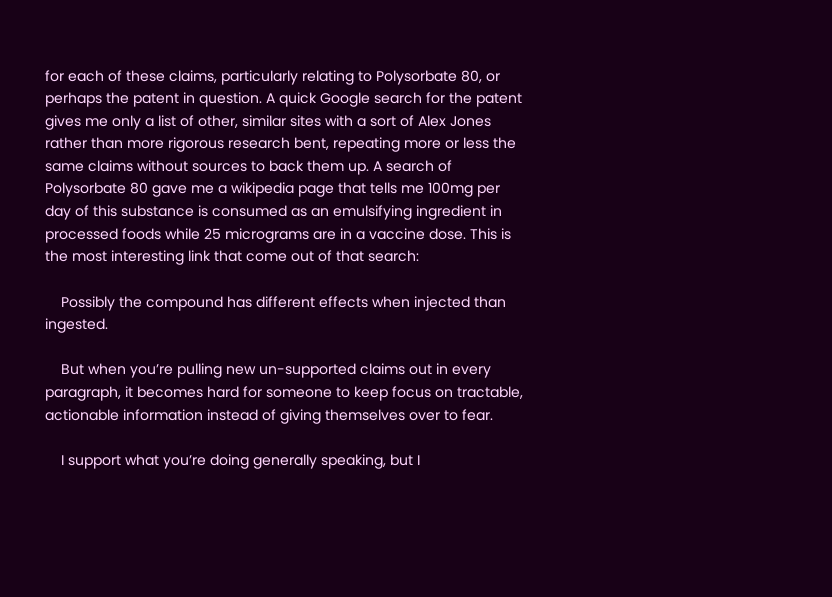for each of these claims, particularly relating to Polysorbate 80, or perhaps the patent in question. A quick Google search for the patent gives me only a list of other, similar sites with a sort of Alex Jones rather than more rigorous research bent, repeating more or less the same claims without sources to back them up. A search of Polysorbate 80 gave me a wikipedia page that tells me 100mg per day of this substance is consumed as an emulsifying ingredient in processed foods while 25 micrograms are in a vaccine dose. This is the most interesting link that come out of that search:

    Possibly the compound has different effects when injected than ingested.

    But when you’re pulling new un-supported claims out in every paragraph, it becomes hard for someone to keep focus on tractable, actionable information instead of giving themselves over to fear.

    I support what you’re doing generally speaking, but I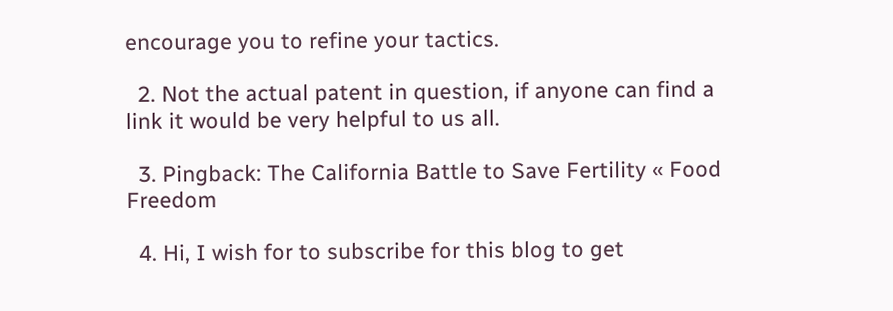encourage you to refine your tactics.

  2. Not the actual patent in question, if anyone can find a link it would be very helpful to us all.

  3. Pingback: The California Battle to Save Fertility « Food Freedom

  4. Hi, I wish for to subscribe for this blog to get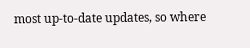most up-to-date updates, so where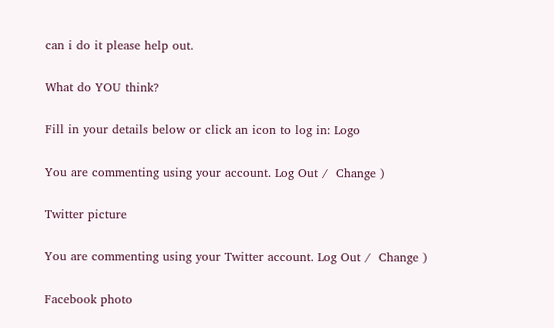can i do it please help out.

What do YOU think?

Fill in your details below or click an icon to log in: Logo

You are commenting using your account. Log Out /  Change )

Twitter picture

You are commenting using your Twitter account. Log Out /  Change )

Facebook photo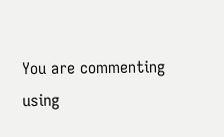You are commenting using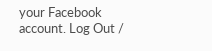your Facebook account. Log Out /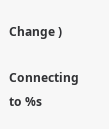Change )

Connecting to %s